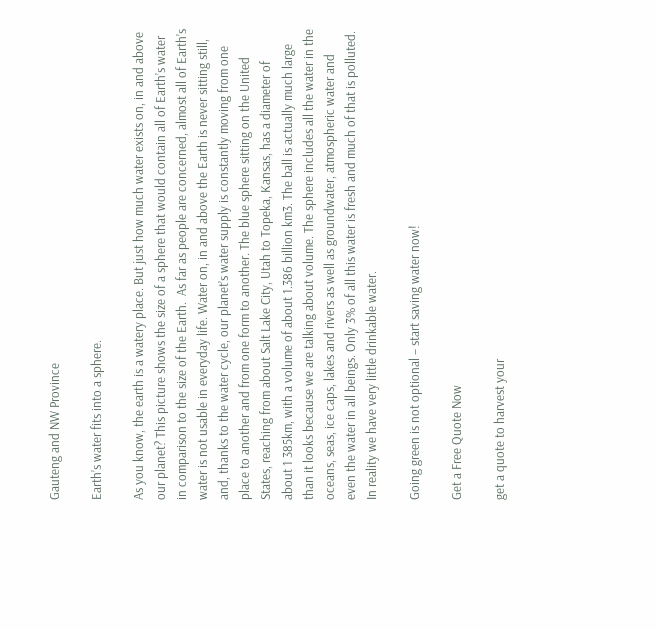Gauteng and NW Province

Earth’s water fits into a sphere.

As you know, the earth is a watery place. But just how much water exists on, in and above our planet? This picture shows the size of a sphere that would contain all of Earth’s water in comparison to the size of the Earth.  As far as people are concerned, almost all of Earth’s water is not usable in everyday life. Water on, in and above the Earth is never sitting still, and, thanks to the water cycle, our planet’s water supply is constantly moving from one place to another and from one form to another. The blue sphere sitting on the United States, reaching from about Salt Lake City, Utah to Topeka, Kansas, has a diameter of about 1 385km, with a volume of about 1.386 billion km3. The ball is actually much large than it looks because we are talking about volume. The sphere includes all the water in the oceans, seas, ice caps, lakes and rivers as well as groundwater, atmospheric water and even the water in all beings. Only 3% of all this water is fresh and much of that is polluted. In reality we have very little drinkable water.

Going green is not optional – start saving water now!

Get a Free Quote Now

get a quote to harvest your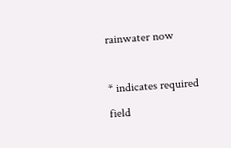rainwater now

* indicates required field